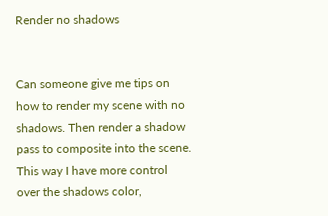Render no shadows


Can someone give me tips on how to render my scene with no shadows. Then render a shadow pass to composite into the scene. This way I have more control over the shadows color,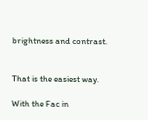brightness and contrast.


That is the easiest way.

With the Fac in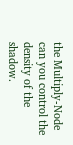the Multiply-Node can you control the density of the shadow.